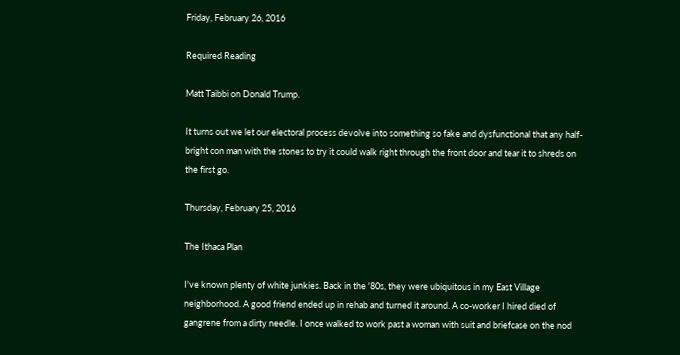Friday, February 26, 2016

Required Reading

Matt Taibbi on Donald Trump.

It turns out we let our electoral process devolve into something so fake and dysfunctional that any half-bright con man with the stones to try it could walk right through the front door and tear it to shreds on the first go.

Thursday, February 25, 2016

The Ithaca Plan

I've known plenty of white junkies. Back in the '80s, they were ubiquitous in my East Village neighborhood. A good friend ended up in rehab and turned it around. A co-worker I hired died of gangrene from a dirty needle. I once walked to work past a woman with suit and briefcase on the nod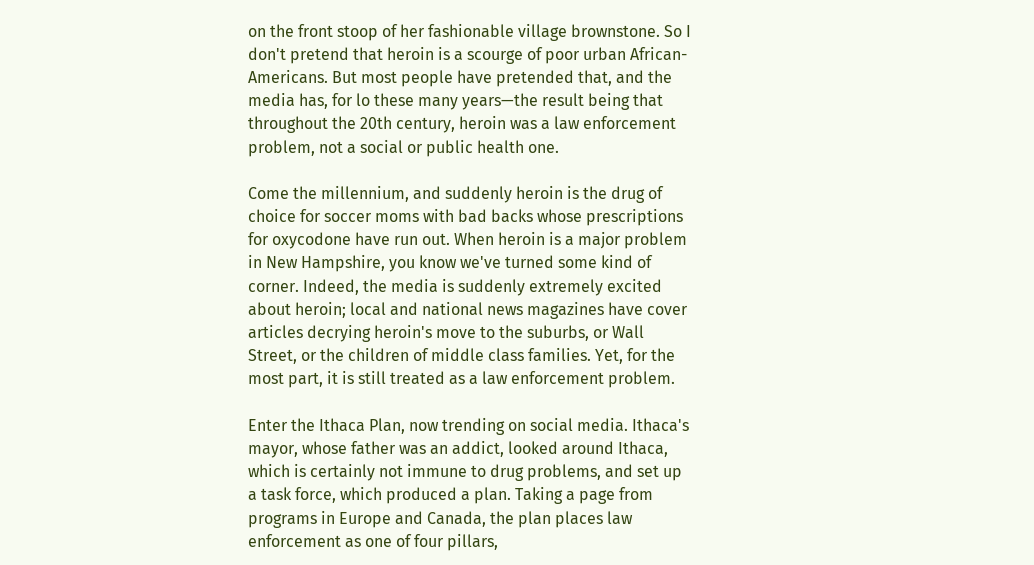on the front stoop of her fashionable village brownstone. So I don't pretend that heroin is a scourge of poor urban African-Americans. But most people have pretended that, and the media has, for lo these many years—the result being that throughout the 20th century, heroin was a law enforcement problem, not a social or public health one.

Come the millennium, and suddenly heroin is the drug of choice for soccer moms with bad backs whose prescriptions for oxycodone have run out. When heroin is a major problem in New Hampshire, you know we've turned some kind of corner. Indeed, the media is suddenly extremely excited about heroin; local and national news magazines have cover articles decrying heroin's move to the suburbs, or Wall Street, or the children of middle class families. Yet, for the most part, it is still treated as a law enforcement problem.

Enter the Ithaca Plan, now trending on social media. Ithaca's mayor, whose father was an addict, looked around Ithaca, which is certainly not immune to drug problems, and set up a task force, which produced a plan. Taking a page from programs in Europe and Canada, the plan places law enforcement as one of four pillars,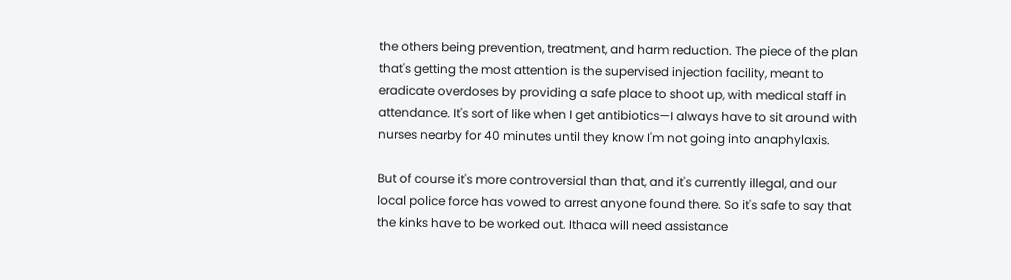the others being prevention, treatment, and harm reduction. The piece of the plan that's getting the most attention is the supervised injection facility, meant to eradicate overdoses by providing a safe place to shoot up, with medical staff in attendance. It's sort of like when I get antibiotics—I always have to sit around with nurses nearby for 40 minutes until they know I'm not going into anaphylaxis.

But of course it's more controversial than that, and it's currently illegal, and our local police force has vowed to arrest anyone found there. So it's safe to say that the kinks have to be worked out. Ithaca will need assistance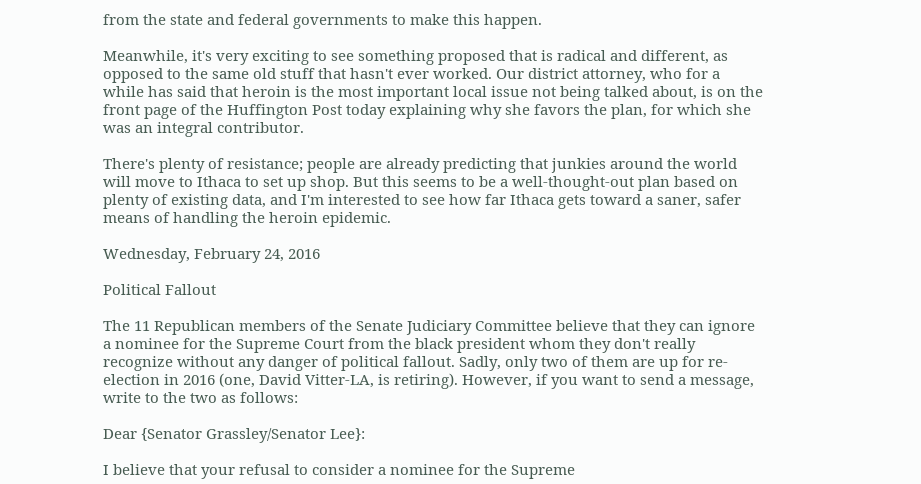from the state and federal governments to make this happen.

Meanwhile, it's very exciting to see something proposed that is radical and different, as opposed to the same old stuff that hasn't ever worked. Our district attorney, who for a while has said that heroin is the most important local issue not being talked about, is on the front page of the Huffington Post today explaining why she favors the plan, for which she was an integral contributor.

There's plenty of resistance; people are already predicting that junkies around the world will move to Ithaca to set up shop. But this seems to be a well-thought-out plan based on plenty of existing data, and I'm interested to see how far Ithaca gets toward a saner, safer means of handling the heroin epidemic.

Wednesday, February 24, 2016

Political Fallout

The 11 Republican members of the Senate Judiciary Committee believe that they can ignore a nominee for the Supreme Court from the black president whom they don't really recognize without any danger of political fallout. Sadly, only two of them are up for re-election in 2016 (one, David Vitter-LA, is retiring). However, if you want to send a message, write to the two as follows:

Dear {Senator Grassley/Senator Lee}:

I believe that your refusal to consider a nominee for the Supreme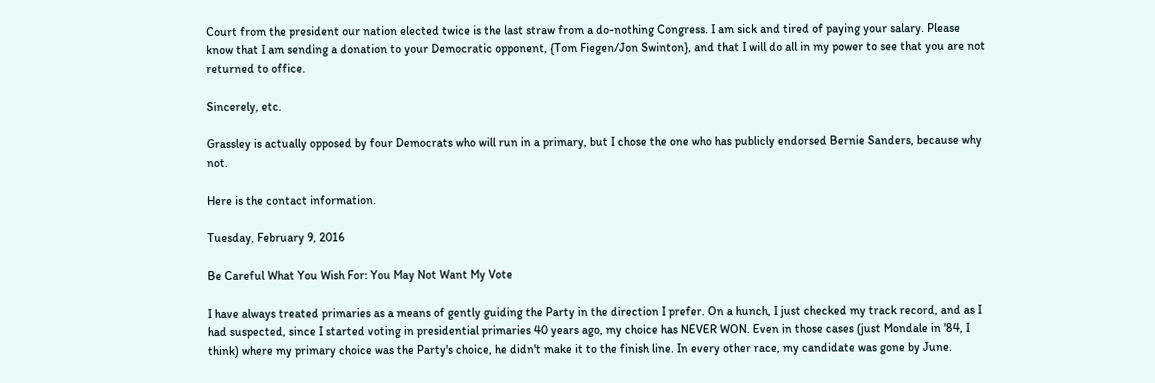Court from the president our nation elected twice is the last straw from a do-nothing Congress. I am sick and tired of paying your salary. Please know that I am sending a donation to your Democratic opponent, {Tom Fiegen/Jon Swinton}, and that I will do all in my power to see that you are not returned to office.

Sincerely, etc.

Grassley is actually opposed by four Democrats who will run in a primary, but I chose the one who has publicly endorsed Bernie Sanders, because why not.

Here is the contact information.

Tuesday, February 9, 2016

Be Careful What You Wish For: You May Not Want My Vote

I have always treated primaries as a means of gently guiding the Party in the direction I prefer. On a hunch, I just checked my track record, and as I had suspected, since I started voting in presidential primaries 40 years ago, my choice has NEVER WON. Even in those cases (just Mondale in '84, I think) where my primary choice was the Party's choice, he didn't make it to the finish line. In every other race, my candidate was gone by June.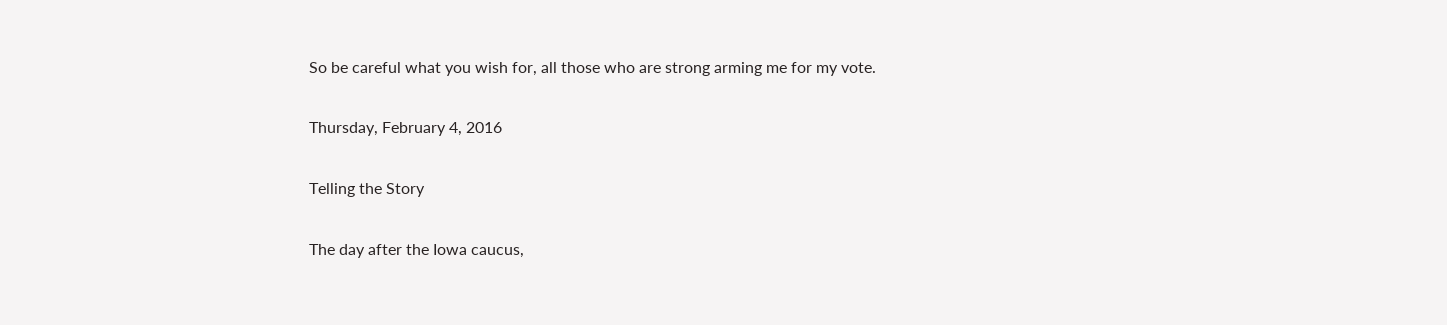So be careful what you wish for, all those who are strong arming me for my vote.

Thursday, February 4, 2016

Telling the Story

The day after the Iowa caucus,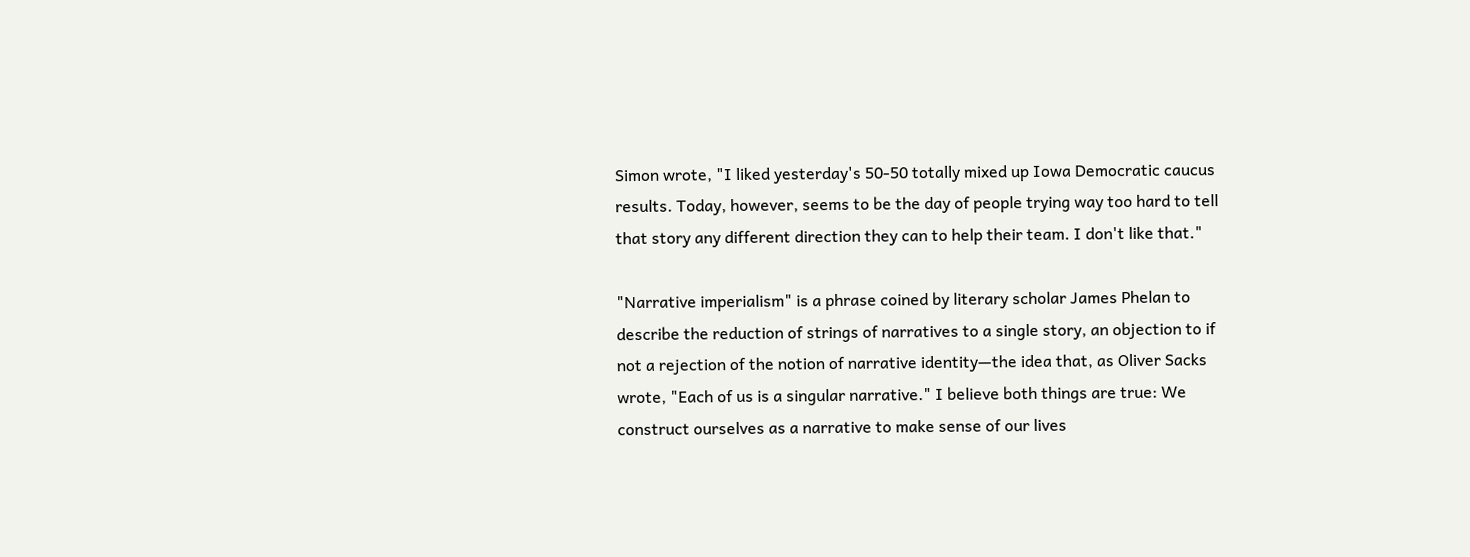Simon wrote, "I liked yesterday's 50-50 totally mixed up Iowa Democratic caucus results. Today, however, seems to be the day of people trying way too hard to tell that story any different direction they can to help their team. I don't like that."

"Narrative imperialism" is a phrase coined by literary scholar James Phelan to describe the reduction of strings of narratives to a single story, an objection to if not a rejection of the notion of narrative identity—the idea that, as Oliver Sacks wrote, "Each of us is a singular narrative." I believe both things are true: We construct ourselves as a narrative to make sense of our lives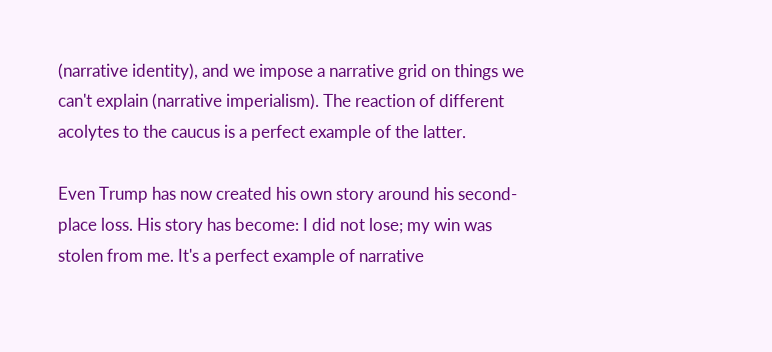(narrative identity), and we impose a narrative grid on things we can't explain (narrative imperialism). The reaction of different acolytes to the caucus is a perfect example of the latter.

Even Trump has now created his own story around his second-place loss. His story has become: I did not lose; my win was stolen from me. It's a perfect example of narrative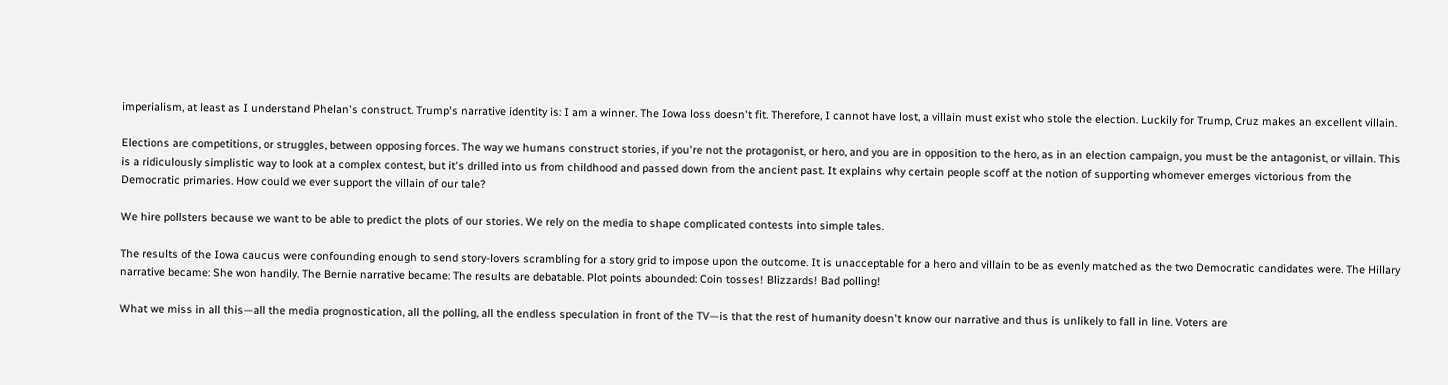imperialism, at least as I understand Phelan's construct. Trump's narrative identity is: I am a winner. The Iowa loss doesn't fit. Therefore, I cannot have lost, a villain must exist who stole the election. Luckily for Trump, Cruz makes an excellent villain.

Elections are competitions, or struggles, between opposing forces. The way we humans construct stories, if you're not the protagonist, or hero, and you are in opposition to the hero, as in an election campaign, you must be the antagonist, or villain. This is a ridiculously simplistic way to look at a complex contest, but it's drilled into us from childhood and passed down from the ancient past. It explains why certain people scoff at the notion of supporting whomever emerges victorious from the Democratic primaries. How could we ever support the villain of our tale?

We hire pollsters because we want to be able to predict the plots of our stories. We rely on the media to shape complicated contests into simple tales.

The results of the Iowa caucus were confounding enough to send story-lovers scrambling for a story grid to impose upon the outcome. It is unacceptable for a hero and villain to be as evenly matched as the two Democratic candidates were. The Hillary narrative became: She won handily. The Bernie narrative became: The results are debatable. Plot points abounded: Coin tosses! Blizzards! Bad polling!

What we miss in all this—all the media prognostication, all the polling, all the endless speculation in front of the TV—is that the rest of humanity doesn't know our narrative and thus is unlikely to fall in line. Voters are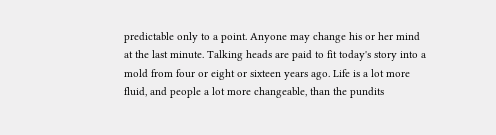predictable only to a point. Anyone may change his or her mind at the last minute. Talking heads are paid to fit today's story into a mold from four or eight or sixteen years ago. Life is a lot more fluid, and people a lot more changeable, than the pundits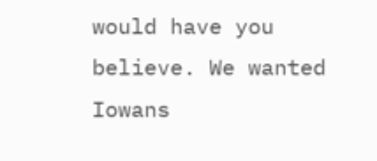would have you believe. We wanted Iowans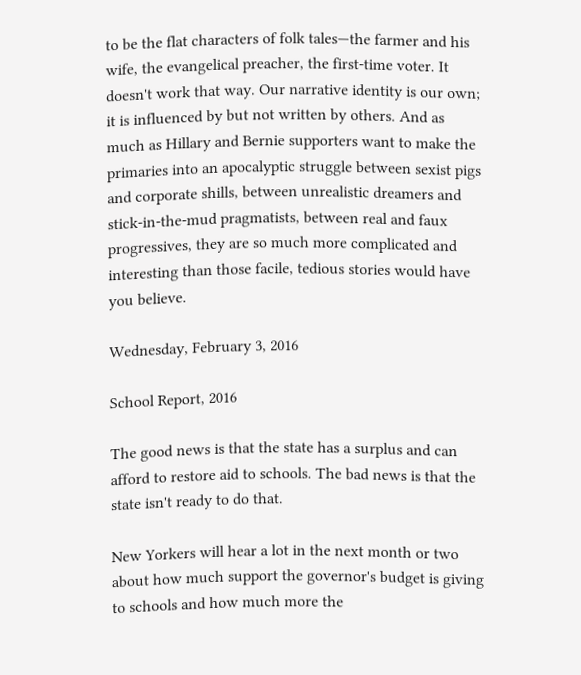to be the flat characters of folk tales—the farmer and his wife, the evangelical preacher, the first-time voter. It doesn't work that way. Our narrative identity is our own; it is influenced by but not written by others. And as much as Hillary and Bernie supporters want to make the primaries into an apocalyptic struggle between sexist pigs and corporate shills, between unrealistic dreamers and stick-in-the-mud pragmatists, between real and faux progressives, they are so much more complicated and interesting than those facile, tedious stories would have you believe.

Wednesday, February 3, 2016

School Report, 2016

The good news is that the state has a surplus and can afford to restore aid to schools. The bad news is that the state isn't ready to do that.

New Yorkers will hear a lot in the next month or two about how much support the governor's budget is giving to schools and how much more the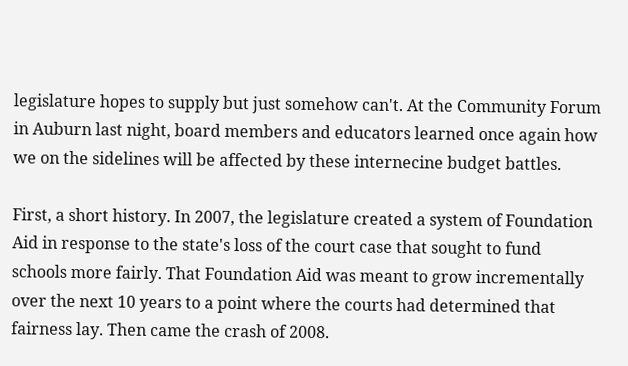legislature hopes to supply but just somehow can't. At the Community Forum in Auburn last night, board members and educators learned once again how we on the sidelines will be affected by these internecine budget battles.

First, a short history. In 2007, the legislature created a system of Foundation Aid in response to the state's loss of the court case that sought to fund schools more fairly. That Foundation Aid was meant to grow incrementally over the next 10 years to a point where the courts had determined that fairness lay. Then came the crash of 2008.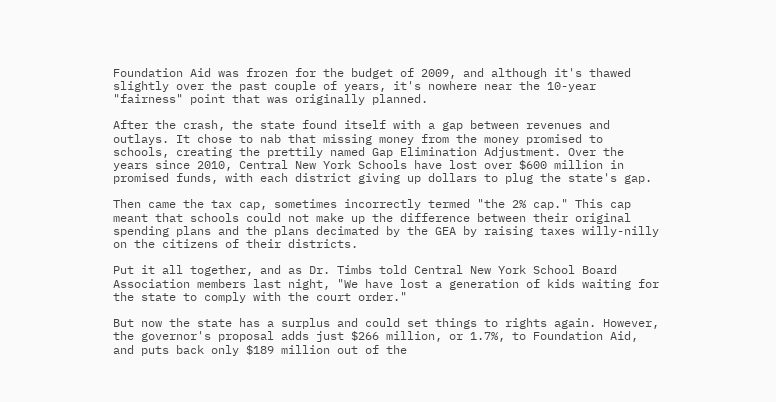Foundation Aid was frozen for the budget of 2009, and although it's thawed slightly over the past couple of years, it's nowhere near the 10-year "fairness" point that was originally planned.

After the crash, the state found itself with a gap between revenues and outlays. It chose to nab that missing money from the money promised to schools, creating the prettily named Gap Elimination Adjustment. Over the years since 2010, Central New York Schools have lost over $600 million in promised funds, with each district giving up dollars to plug the state's gap.

Then came the tax cap, sometimes incorrectly termed "the 2% cap." This cap meant that schools could not make up the difference between their original spending plans and the plans decimated by the GEA by raising taxes willy-nilly on the citizens of their districts.

Put it all together, and as Dr. Timbs told Central New York School Board Association members last night, "We have lost a generation of kids waiting for the state to comply with the court order."

But now the state has a surplus and could set things to rights again. However, the governor's proposal adds just $266 million, or 1.7%, to Foundation Aid, and puts back only $189 million out of the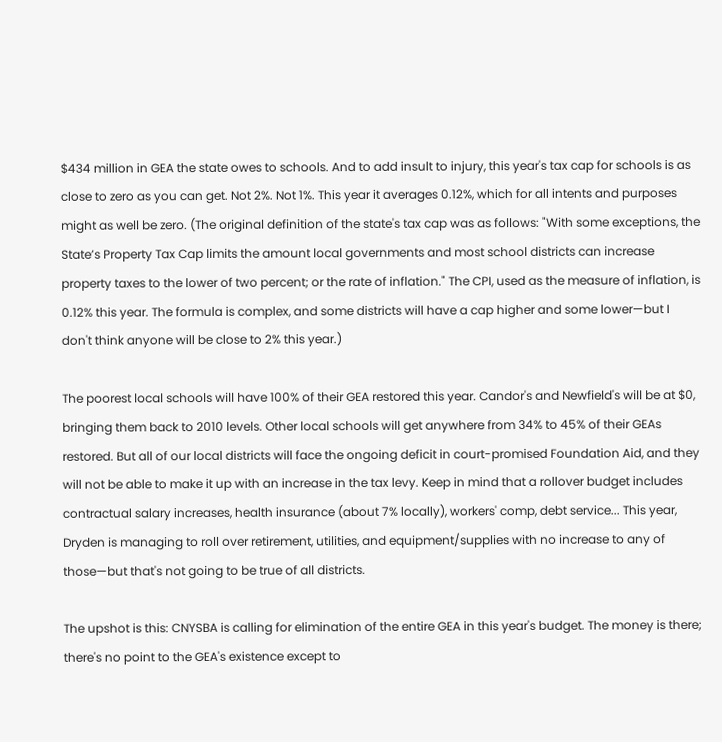$434 million in GEA the state owes to schools. And to add insult to injury, this year's tax cap for schools is as close to zero as you can get. Not 2%. Not 1%. This year it averages 0.12%, which for all intents and purposes might as well be zero. (The original definition of the state's tax cap was as follows: "With some exceptions, the State’s Property Tax Cap limits the amount local governments and most school districts can increase property taxes to the lower of two percent; or the rate of inflation." The CPI, used as the measure of inflation, is 0.12% this year. The formula is complex, and some districts will have a cap higher and some lower—but I don't think anyone will be close to 2% this year.)

The poorest local schools will have 100% of their GEA restored this year. Candor's and Newfield's will be at $0, bringing them back to 2010 levels. Other local schools will get anywhere from 34% to 45% of their GEAs restored. But all of our local districts will face the ongoing deficit in court-promised Foundation Aid, and they will not be able to make it up with an increase in the tax levy. Keep in mind that a rollover budget includes contractual salary increases, health insurance (about 7% locally), workers' comp, debt service... This year, Dryden is managing to roll over retirement, utilities, and equipment/supplies with no increase to any of those—but that's not going to be true of all districts.

The upshot is this: CNYSBA is calling for elimination of the entire GEA in this year's budget. The money is there; there's no point to the GEA's existence except to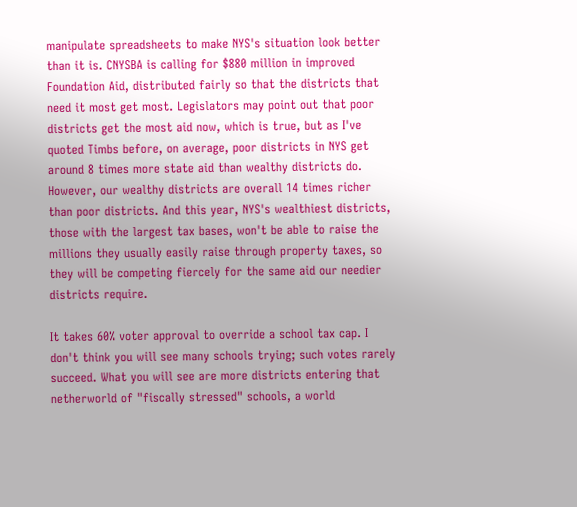manipulate spreadsheets to make NYS's situation look better than it is. CNYSBA is calling for $880 million in improved Foundation Aid, distributed fairly so that the districts that need it most get most. Legislators may point out that poor districts get the most aid now, which is true, but as I've quoted Timbs before, on average, poor districts in NYS get around 8 times more state aid than wealthy districts do. However, our wealthy districts are overall 14 times richer than poor districts. And this year, NYS's wealthiest districts, those with the largest tax bases, won't be able to raise the millions they usually easily raise through property taxes, so they will be competing fiercely for the same aid our needier districts require.

It takes 60% voter approval to override a school tax cap. I don't think you will see many schools trying; such votes rarely succeed. What you will see are more districts entering that netherworld of "fiscally stressed" schools, a world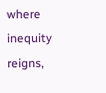where inequity reigns,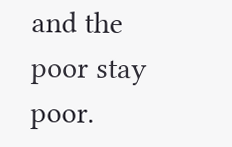and the poor stay poor.